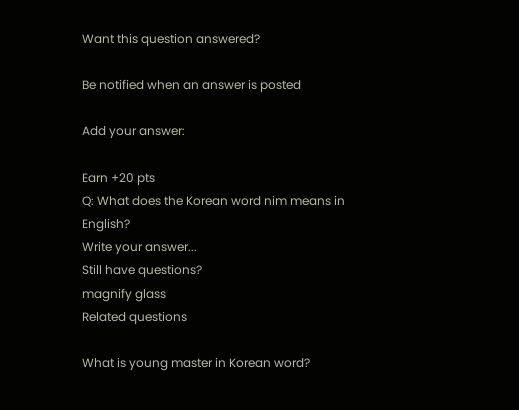Want this question answered?

Be notified when an answer is posted

Add your answer:

Earn +20 pts
Q: What does the Korean word nim means in English?
Write your answer...
Still have questions?
magnify glass
Related questions

What is young master in Korean word?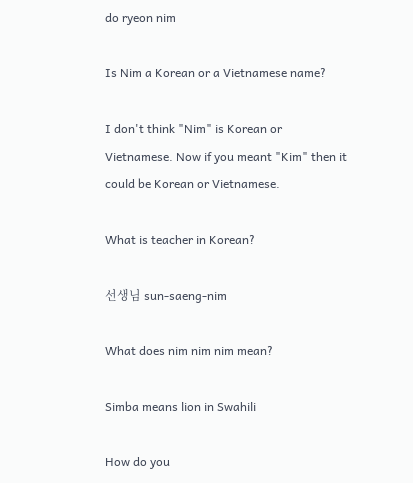do ryeon nim

Is Nim a Korean or a Vietnamese name?

I don't think "Nim" is Korean or Vietnamese. Now if you meant "Kim" then it could be Korean or Vietnamese.

What is teacher in Korean?

선생님 sun-saeng-nim

What does nim nim nim mean?

Simba means lion in Swahili

How do you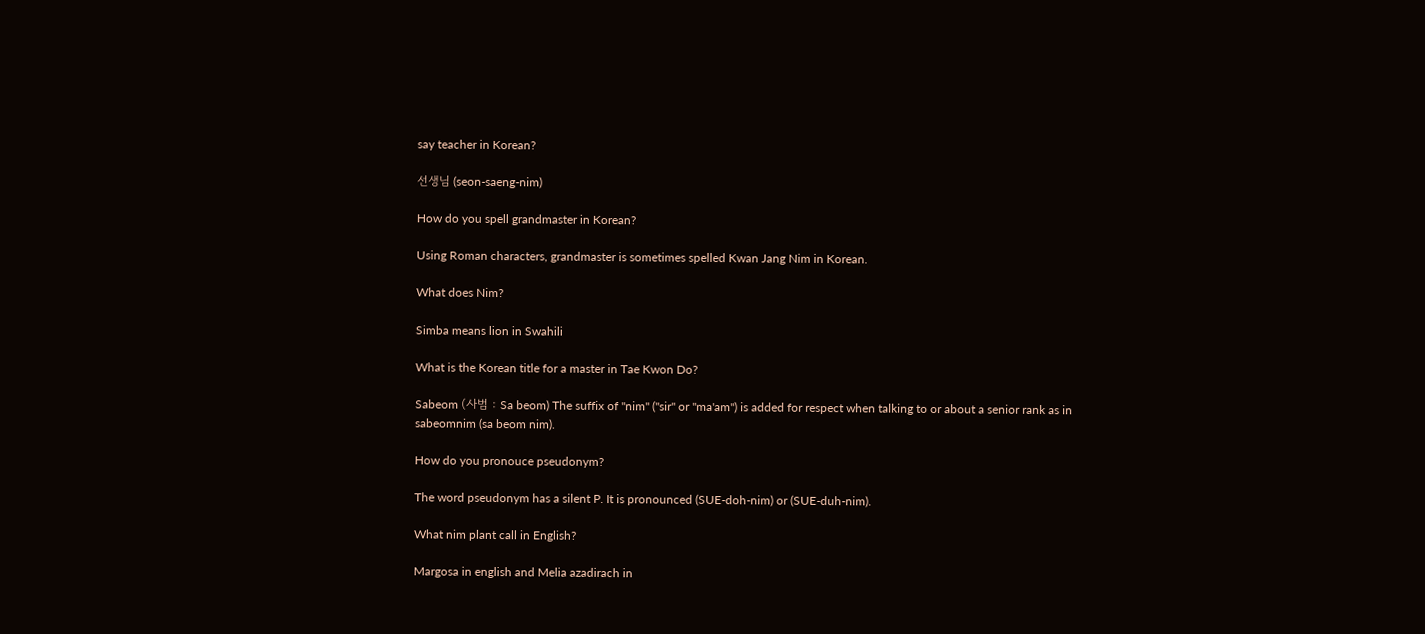say teacher in Korean?

선생님 (seon-saeng-nim)

How do you spell grandmaster in Korean?

Using Roman characters, grandmaster is sometimes spelled Kwan Jang Nim in Korean.

What does Nim?

Simba means lion in Swahili

What is the Korean title for a master in Tae Kwon Do?

Sabeom (사범 : Sa beom) The suffix of "nim" ("sir" or "ma'am") is added for respect when talking to or about a senior rank as in sabeomnim (sa beom nim).

How do you pronouce pseudonym?

The word pseudonym has a silent P. It is pronounced (SUE-doh-nim) or (SUE-duh-nim).

What nim plant call in English?

Margosa in english and Melia azadirach in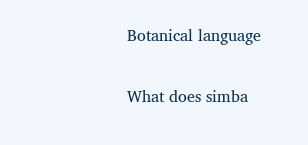Botanical language

What does simba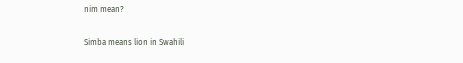nim mean?

Simba means lion in Swahili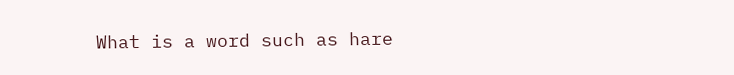What is a word such as hare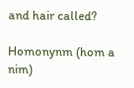and hair called?

Homonynm (hom a nim)